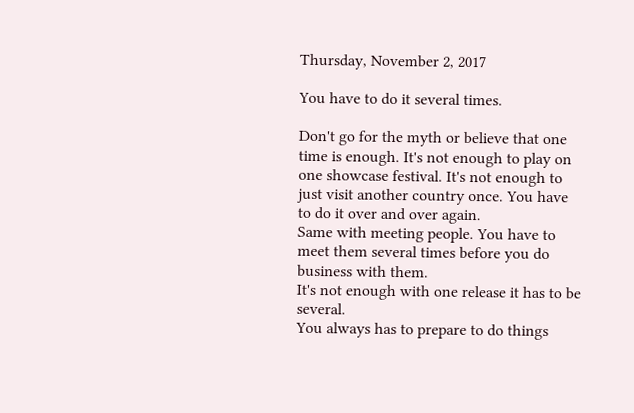Thursday, November 2, 2017

You have to do it several times.

Don't go for the myth or believe that one time is enough. It's not enough to play on one showcase festival. It's not enough to just visit another country once. You have to do it over and over again.
Same with meeting people. You have to meet them several times before you do business with them.
It's not enough with one release it has to be several.
You always has to prepare to do things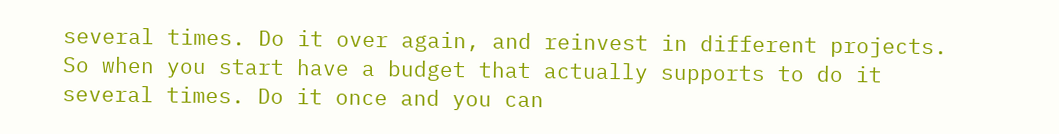several times. Do it over again, and reinvest in different projects. So when you start have a budget that actually supports to do it several times. Do it once and you can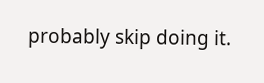probably skip doing it.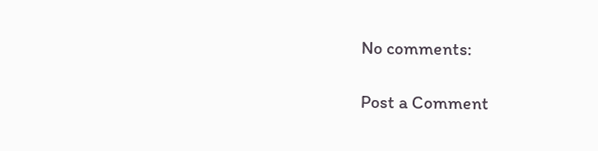No comments:

Post a Comment